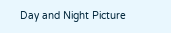Day and Night Picture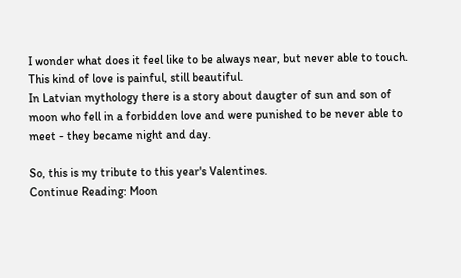I wonder what does it feel like to be always near, but never able to touch.
This kind of love is painful, still beautiful.
In Latvian mythology there is a story about daugter of sun and son of moon who fell in a forbidden love and were punished to be never able to meet - they became night and day.

So, this is my tribute to this year's Valentines.
Continue Reading: Moon